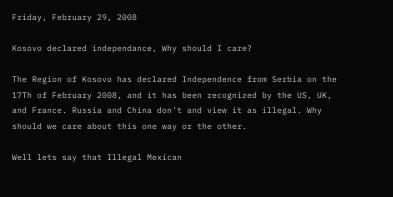Friday, February 29, 2008

Kosovo declared independance, Why should I care?

The Region of Kosovo has declared Independence from Serbia on the 17Th of February 2008, and it has been recognized by the US, UK, and France. Russia and China don't and view it as illegal. Why should we care about this one way or the other.

Well lets say that Illegal Mexican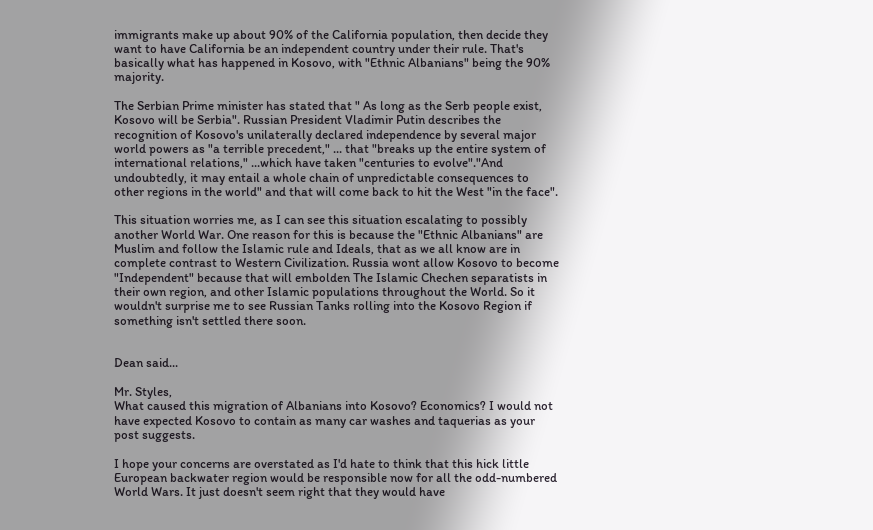immigrants make up about 90% of the California population, then decide they want to have California be an independent country under their rule. That's basically what has happened in Kosovo, with "Ethnic Albanians" being the 90% majority.

The Serbian Prime minister has stated that " As long as the Serb people exist, Kosovo will be Serbia". Russian President Vladimir Putin describes the recognition of Kosovo's unilaterally declared independence by several major world powers as "a terrible precedent," ... that "breaks up the entire system of international relations," ...which have taken "centuries to evolve"."And undoubtedly, it may entail a whole chain of unpredictable consequences to other regions in the world" and that will come back to hit the West "in the face".

This situation worries me, as I can see this situation escalating to possibly another World War. One reason for this is because the "Ethnic Albanians" are Muslim and follow the Islamic rule and Ideals, that as we all know are in complete contrast to Western Civilization. Russia wont allow Kosovo to become "Independent" because that will embolden The Islamic Chechen separatists in their own region, and other Islamic populations throughout the World. So it wouldn't surprise me to see Russian Tanks rolling into the Kosovo Region if something isn't settled there soon.


Dean said...

Mr. Styles,
What caused this migration of Albanians into Kosovo? Economics? I would not have expected Kosovo to contain as many car washes and taquerias as your post suggests.

I hope your concerns are overstated as I'd hate to think that this hick little European backwater region would be responsible now for all the odd-numbered World Wars. It just doesn't seem right that they would have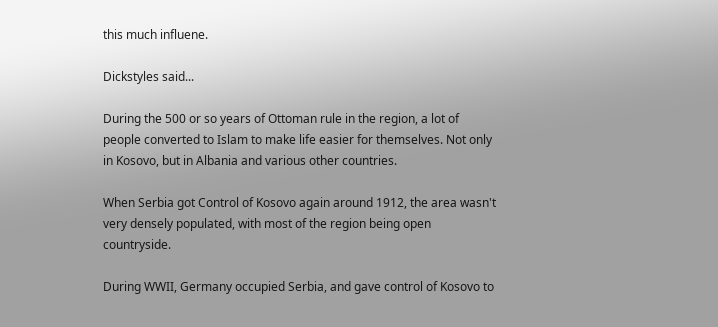this much influene.

Dickstyles said...

During the 500 or so years of Ottoman rule in the region, a lot of people converted to Islam to make life easier for themselves. Not only in Kosovo, but in Albania and various other countries.

When Serbia got Control of Kosovo again around 1912, the area wasn't very densely populated, with most of the region being open countryside.

During WWII, Germany occupied Serbia, and gave control of Kosovo to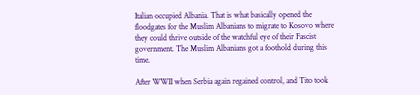Italian occupied Albania. That is what basically opened the floodgates for the Muslim Albanians to migrate to Kosovo where they could thrive outside of the watchful eye of their Fascist government. The Muslim Albanians got a foothold during this time.

After WWII when Serbia again regained control, and Tito took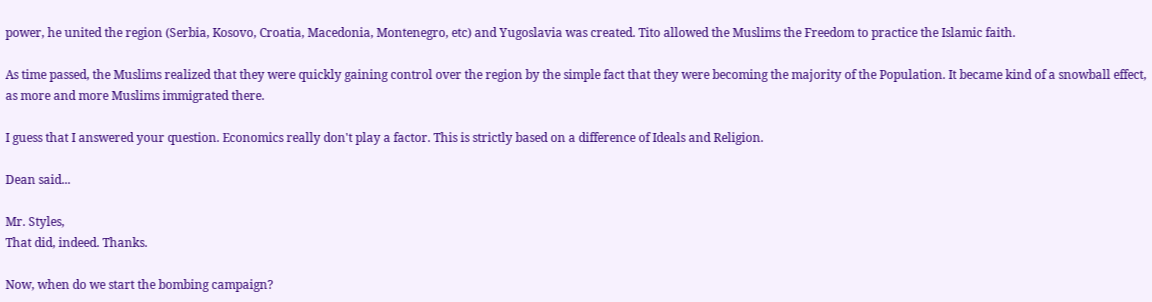power, he united the region (Serbia, Kosovo, Croatia, Macedonia, Montenegro, etc) and Yugoslavia was created. Tito allowed the Muslims the Freedom to practice the Islamic faith.

As time passed, the Muslims realized that they were quickly gaining control over the region by the simple fact that they were becoming the majority of the Population. It became kind of a snowball effect, as more and more Muslims immigrated there.

I guess that I answered your question. Economics really don't play a factor. This is strictly based on a difference of Ideals and Religion.

Dean said...

Mr. Styles,
That did, indeed. Thanks.

Now, when do we start the bombing campaign?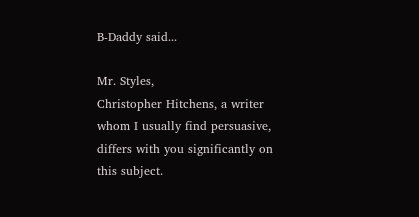B-Daddy said...

Mr. Styles,
Christopher Hitchens, a writer whom I usually find persuasive, differs with you significantly on this subject.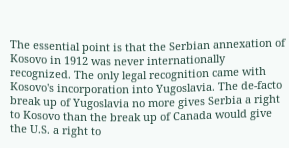The essential point is that the Serbian annexation of Kosovo in 1912 was never internationally recognized. The only legal recognition came with Kosovo's incorporation into Yugoslavia. The de-facto break up of Yugoslavia no more gives Serbia a right to Kosovo than the break up of Canada would give the U.S. a right to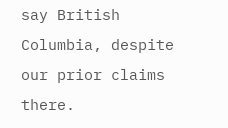say British Columbia, despite our prior claims there.